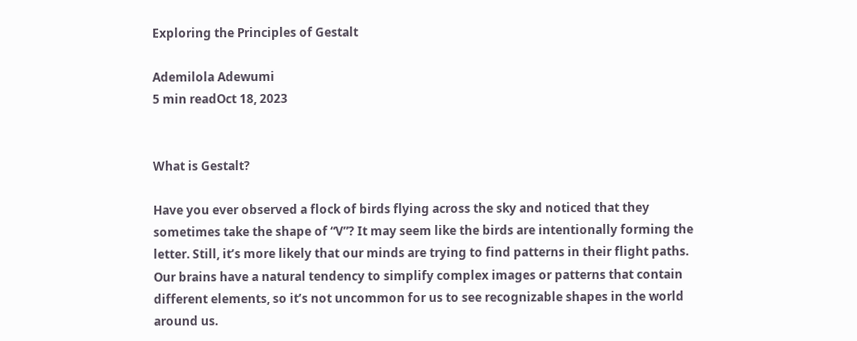Exploring the Principles of Gestalt

Ademilola Adewumi
5 min readOct 18, 2023


What is Gestalt?

Have you ever observed a flock of birds flying across the sky and noticed that they sometimes take the shape of “V”? It may seem like the birds are intentionally forming the letter. Still, it’s more likely that our minds are trying to find patterns in their flight paths. Our brains have a natural tendency to simplify complex images or patterns that contain different elements, so it’s not uncommon for us to see recognizable shapes in the world around us.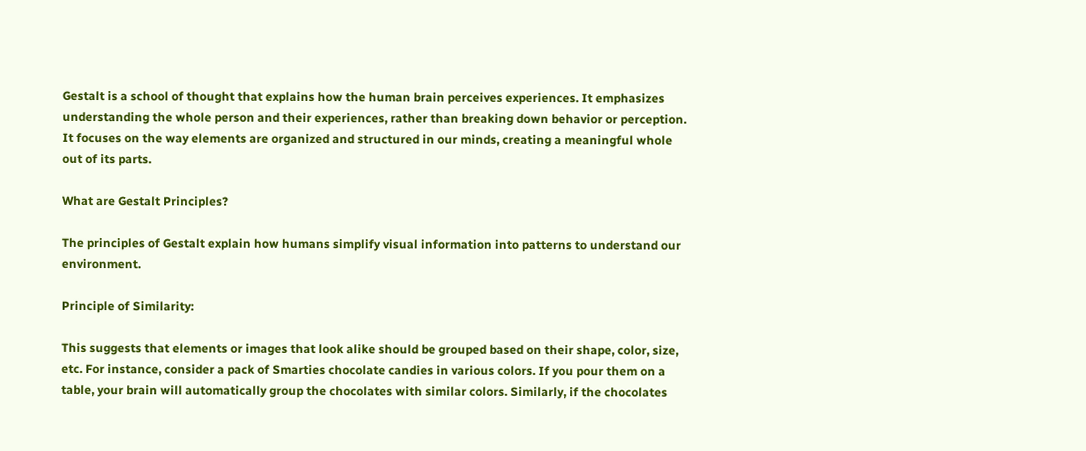Gestalt is a school of thought that explains how the human brain perceives experiences. It emphasizes understanding the whole person and their experiences, rather than breaking down behavior or perception. It focuses on the way elements are organized and structured in our minds, creating a meaningful whole out of its parts.

What are Gestalt Principles?

The principles of Gestalt explain how humans simplify visual information into patterns to understand our environment.

Principle of Similarity:

This suggests that elements or images that look alike should be grouped based on their shape, color, size, etc. For instance, consider a pack of Smarties chocolate candies in various colors. If you pour them on a table, your brain will automatically group the chocolates with similar colors. Similarly, if the chocolates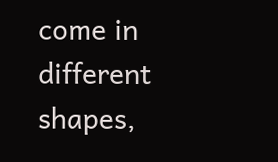come in different shapes,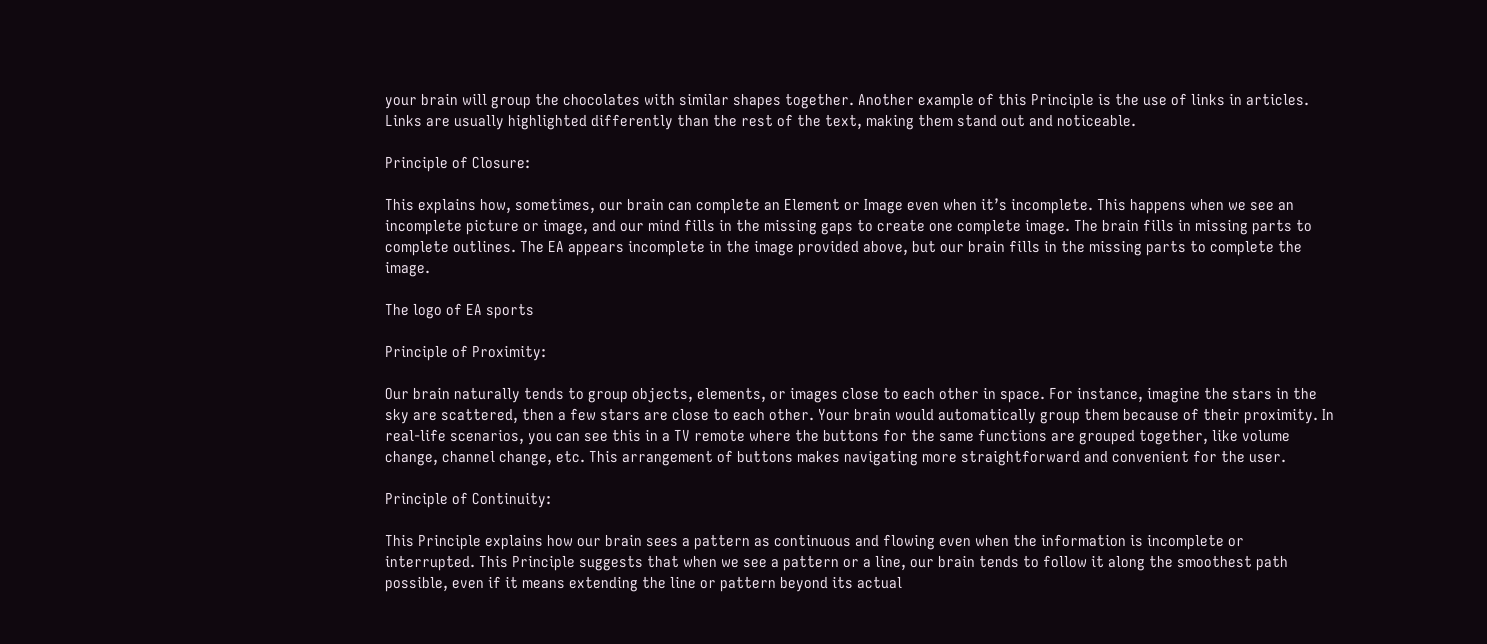your brain will group the chocolates with similar shapes together. Another example of this Principle is the use of links in articles. Links are usually highlighted differently than the rest of the text, making them stand out and noticeable.

Principle of Closure:

This explains how, sometimes, our brain can complete an Element or Image even when it’s incomplete. This happens when we see an incomplete picture or image, and our mind fills in the missing gaps to create one complete image. The brain fills in missing parts to complete outlines. The EA appears incomplete in the image provided above, but our brain fills in the missing parts to complete the image.

The logo of EA sports

Principle of Proximity:

Our brain naturally tends to group objects, elements, or images close to each other in space. For instance, imagine the stars in the sky are scattered, then a few stars are close to each other. Your brain would automatically group them because of their proximity. In real-life scenarios, you can see this in a TV remote where the buttons for the same functions are grouped together, like volume change, channel change, etc. This arrangement of buttons makes navigating more straightforward and convenient for the user.

Principle of Continuity:

This Principle explains how our brain sees a pattern as continuous and flowing even when the information is incomplete or interrupted. This Principle suggests that when we see a pattern or a line, our brain tends to follow it along the smoothest path possible, even if it means extending the line or pattern beyond its actual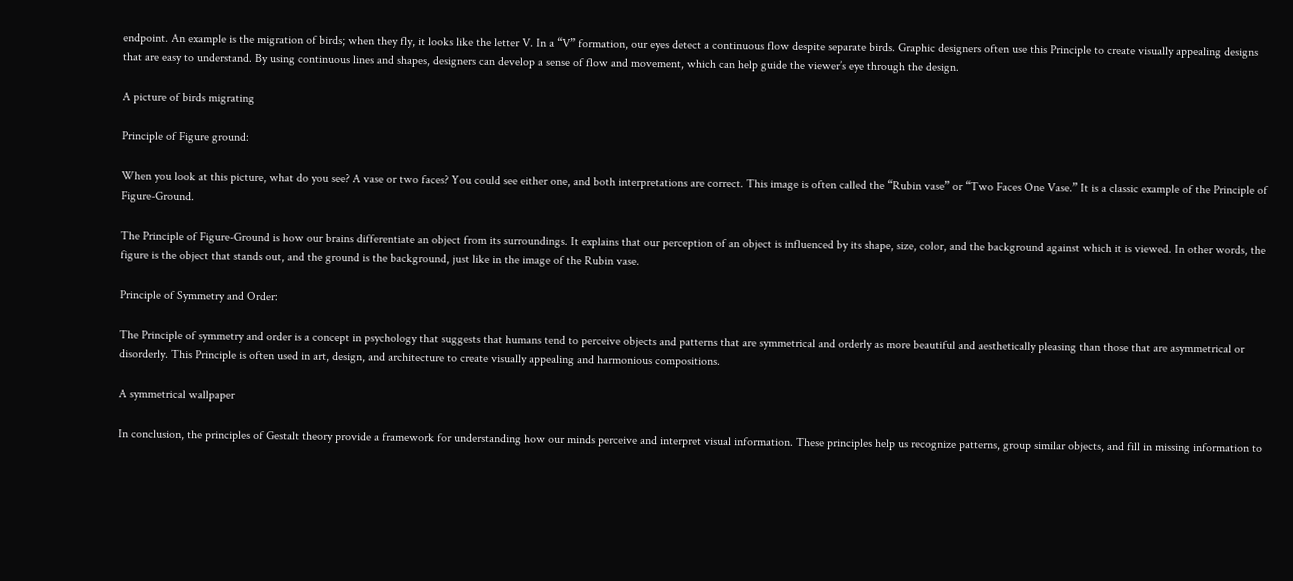endpoint. An example is the migration of birds; when they fly, it looks like the letter V. In a “V” formation, our eyes detect a continuous flow despite separate birds. Graphic designers often use this Principle to create visually appealing designs that are easy to understand. By using continuous lines and shapes, designers can develop a sense of flow and movement, which can help guide the viewer’s eye through the design.

A picture of birds migrating

Principle of Figure ground:

When you look at this picture, what do you see? A vase or two faces? You could see either one, and both interpretations are correct. This image is often called the “Rubin vase” or “Two Faces One Vase.” It is a classic example of the Principle of Figure-Ground.

The Principle of Figure-Ground is how our brains differentiate an object from its surroundings. It explains that our perception of an object is influenced by its shape, size, color, and the background against which it is viewed. In other words, the figure is the object that stands out, and the ground is the background, just like in the image of the Rubin vase.

Principle of Symmetry and Order:

The Principle of symmetry and order is a concept in psychology that suggests that humans tend to perceive objects and patterns that are symmetrical and orderly as more beautiful and aesthetically pleasing than those that are asymmetrical or disorderly. This Principle is often used in art, design, and architecture to create visually appealing and harmonious compositions.

A symmetrical wallpaper

In conclusion, the principles of Gestalt theory provide a framework for understanding how our minds perceive and interpret visual information. These principles help us recognize patterns, group similar objects, and fill in missing information to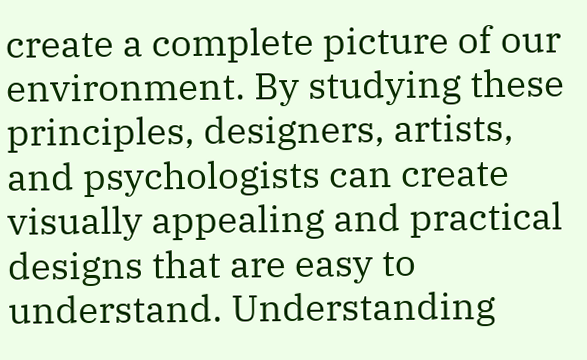create a complete picture of our environment. By studying these principles, designers, artists, and psychologists can create visually appealing and practical designs that are easy to understand. Understanding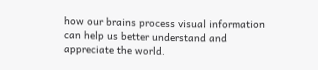how our brains process visual information can help us better understand and appreciate the world.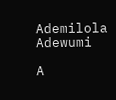Ademilola Adewumi

A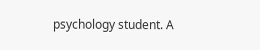psychology student. A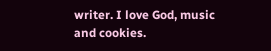writer. I love God, music and cookies.